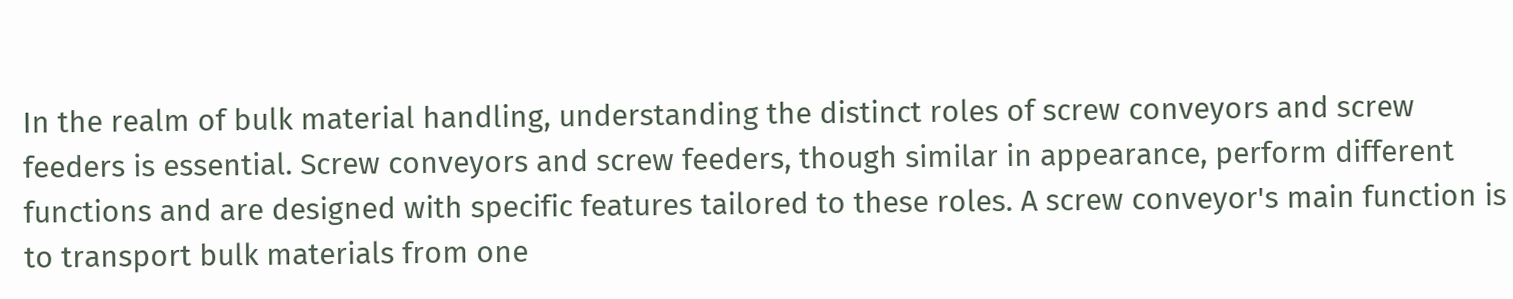In the realm of bulk material handling, understanding the distinct roles of screw conveyors and screw feeders is essential. Screw conveyors and screw feeders, though similar in appearance, perform different functions and are designed with specific features tailored to these roles. A screw conveyor's main function is to transport bulk materials from one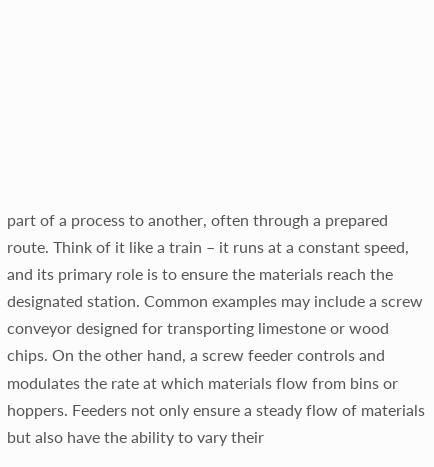part of a process to another, often through a prepared route. Think of it like a train – it runs at a constant speed, and its primary role is to ensure the materials reach the designated station. Common examples may include a screw conveyor designed for transporting limestone or wood chips. On the other hand, a screw feeder controls and modulates the rate at which materials flow from bins or hoppers. Feeders not only ensure a steady flow of materials but also have the ability to vary their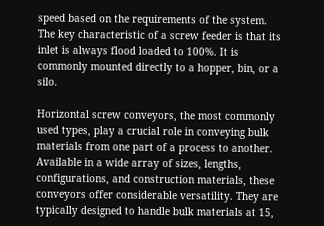speed based on the requirements of the system. The key characteristic of a screw feeder is that its inlet is always flood loaded to 100%. It is commonly mounted directly to a hopper, bin, or a silo.

Horizontal screw conveyors, the most commonly used types, play a crucial role in conveying bulk materials from one part of a process to another. Available in a wide array of sizes, lengths, configurations, and construction materials, these conveyors offer considerable versatility. They are typically designed to handle bulk materials at 15,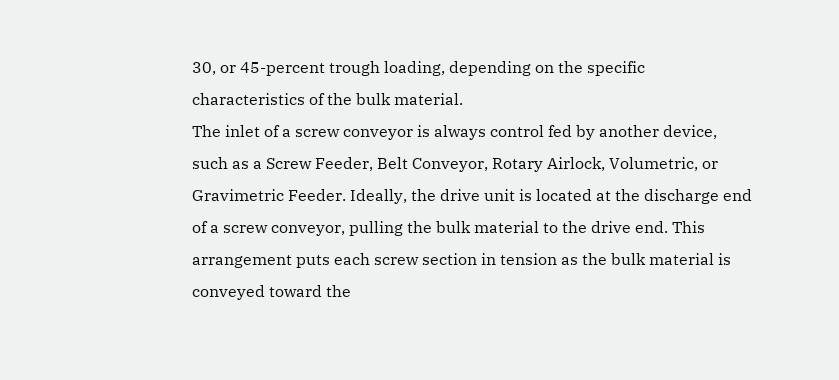30, or 45-percent trough loading, depending on the specific characteristics of the bulk material.
The inlet of a screw conveyor is always control fed by another device, such as a Screw Feeder, Belt Conveyor, Rotary Airlock, Volumetric, or Gravimetric Feeder. Ideally, the drive unit is located at the discharge end of a screw conveyor, pulling the bulk material to the drive end. This arrangement puts each screw section in tension as the bulk material is conveyed toward the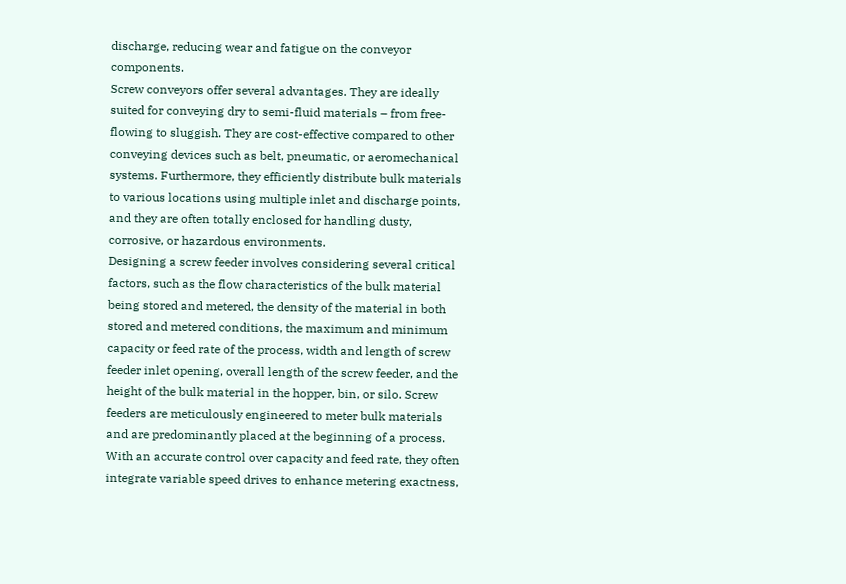discharge, reducing wear and fatigue on the conveyor components.
Screw conveyors offer several advantages. They are ideally suited for conveying dry to semi-fluid materials – from free-flowing to sluggish. They are cost-effective compared to other conveying devices such as belt, pneumatic, or aeromechanical systems. Furthermore, they efficiently distribute bulk materials to various locations using multiple inlet and discharge points, and they are often totally enclosed for handling dusty, corrosive, or hazardous environments.
Designing a screw feeder involves considering several critical factors, such as the flow characteristics of the bulk material being stored and metered, the density of the material in both stored and metered conditions, the maximum and minimum capacity or feed rate of the process, width and length of screw feeder inlet opening, overall length of the screw feeder, and the height of the bulk material in the hopper, bin, or silo. Screw feeders are meticulously engineered to meter bulk materials and are predominantly placed at the beginning of a process. With an accurate control over capacity and feed rate, they often integrate variable speed drives to enhance metering exactness,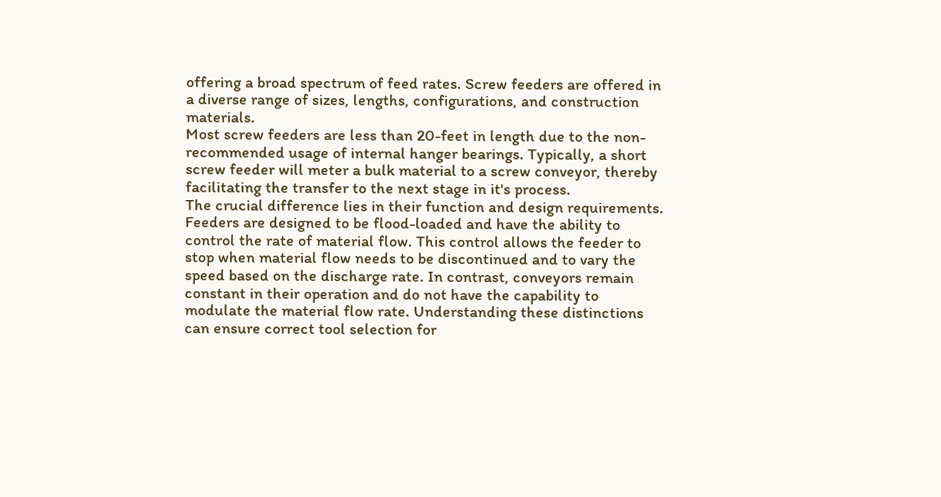offering a broad spectrum of feed rates. Screw feeders are offered in a diverse range of sizes, lengths, configurations, and construction materials.
Most screw feeders are less than 20-feet in length due to the non-recommended usage of internal hanger bearings. Typically, a short screw feeder will meter a bulk material to a screw conveyor, thereby facilitating the transfer to the next stage in it's process.
The crucial difference lies in their function and design requirements. Feeders are designed to be flood-loaded and have the ability to control the rate of material flow. This control allows the feeder to stop when material flow needs to be discontinued and to vary the speed based on the discharge rate. In contrast, conveyors remain constant in their operation and do not have the capability to modulate the material flow rate. Understanding these distinctions can ensure correct tool selection for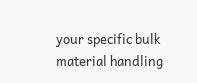your specific bulk material handling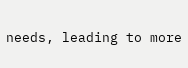needs, leading to more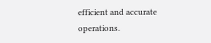efficient and accurate operations.